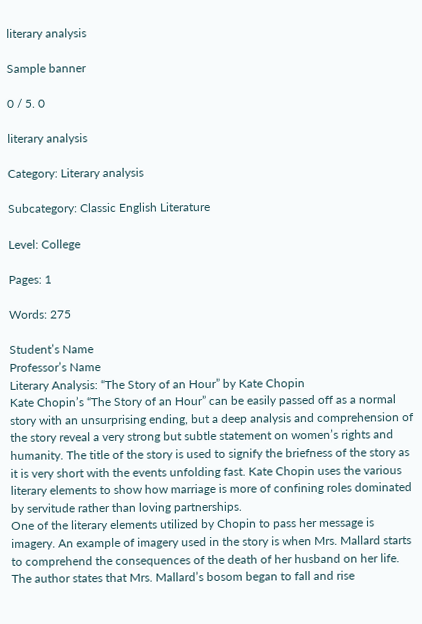literary analysis

Sample banner

0 / 5. 0

literary analysis

Category: Literary analysis

Subcategory: Classic English Literature

Level: College

Pages: 1

Words: 275

Student’s Name
Professor’s Name
Literary Analysis: “The Story of an Hour” by Kate Chopin
Kate Chopin’s “The Story of an Hour” can be easily passed off as a normal story with an unsurprising ending, but a deep analysis and comprehension of the story reveal a very strong but subtle statement on women’s rights and humanity. The title of the story is used to signify the briefness of the story as it is very short with the events unfolding fast. Kate Chopin uses the various literary elements to show how marriage is more of confining roles dominated by servitude rather than loving partnerships.
One of the literary elements utilized by Chopin to pass her message is imagery. An example of imagery used in the story is when Mrs. Mallard starts to comprehend the consequences of the death of her husband on her life. The author states that Mrs. Mallard’s bosom began to fall and rise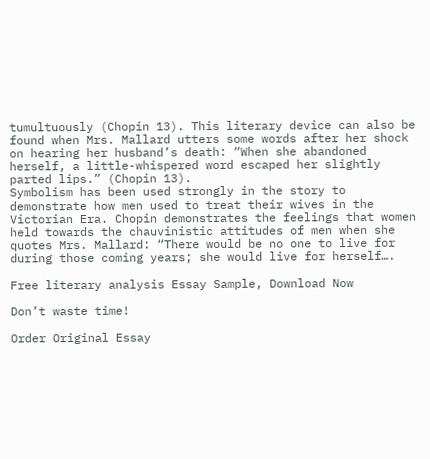tumultuously (Chopin 13). This literary device can also be found when Mrs. Mallard utters some words after her shock on hearing her husband’s death: “When she abandoned herself, a little-whispered word escaped her slightly parted lips.” (Chopin 13).
Symbolism has been used strongly in the story to demonstrate how men used to treat their wives in the Victorian Era. Chopin demonstrates the feelings that women held towards the chauvinistic attitudes of men when she quotes Mrs. Mallard: “There would be no one to live for during those coming years; she would live for herself….

Free literary analysis Essay Sample, Download Now

Don’t waste time!

Order Original Essay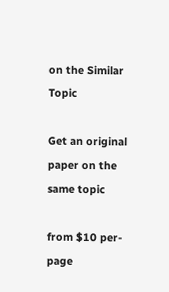on the Similar Topic

Get an original paper on the same topic

from $10 per-page